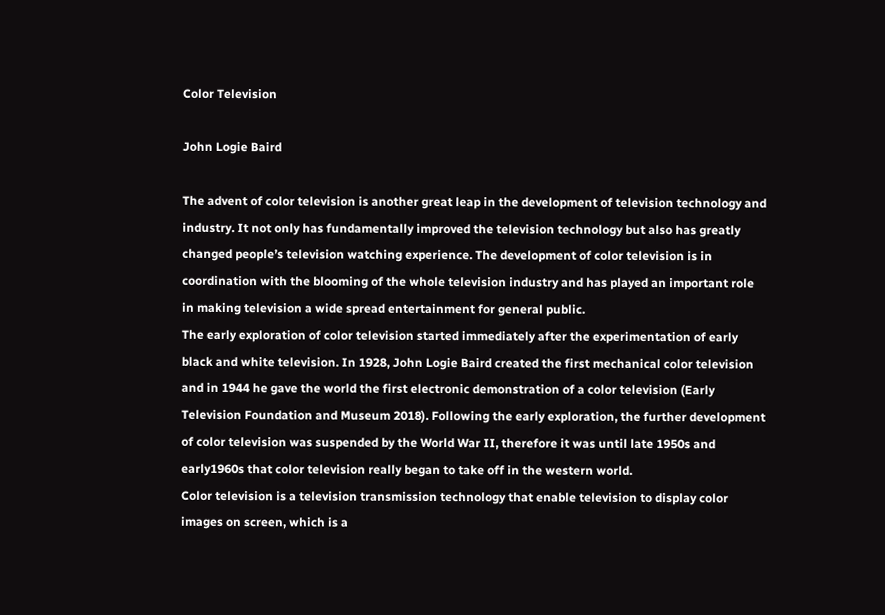Color Television

John Logie Baird

The advent of color television is another great leap in the development of television technology and industry. It not only has fundamentally improved the television technology but also has greatly changed people’s television watching experience. The development of color television is in coordination with the blooming of the whole television industry and has played an important role in making television a wide spread entertainment for general public.
The early exploration of color television started immediately after the experimentation of early black and white television. In 1928, John Logie Baird created the first mechanical color television and in 1944 he gave the world the first electronic demonstration of a color television (Early Television Foundation and Museum 2018). Following the early exploration, the further development of color television was suspended by the World War II, therefore it was until late 1950s and early1960s that color television really began to take off in the western world.
Color television is a television transmission technology that enable television to display color images on screen, which is a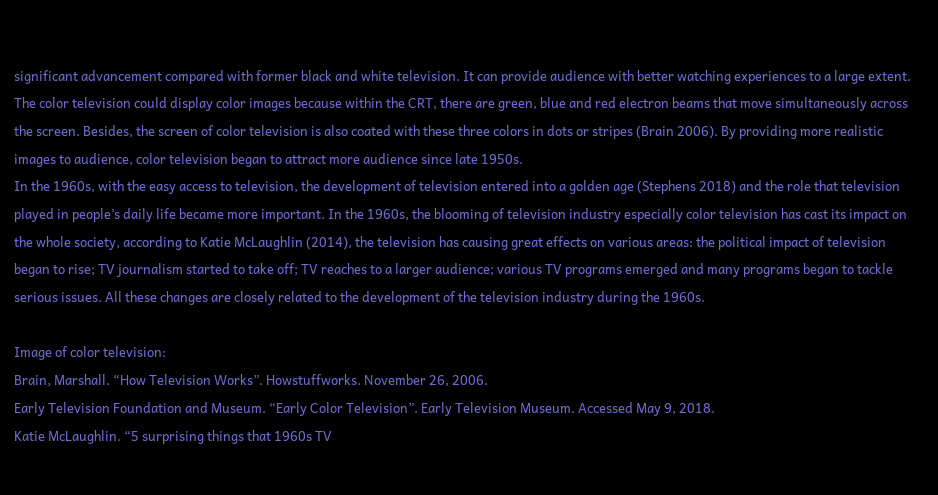significant advancement compared with former black and white television. It can provide audience with better watching experiences to a large extent. The color television could display color images because within the CRT, there are green, blue and red electron beams that move simultaneously across the screen. Besides, the screen of color television is also coated with these three colors in dots or stripes (Brain 2006). By providing more realistic images to audience, color television began to attract more audience since late 1950s.
In the 1960s, with the easy access to television, the development of television entered into a golden age (Stephens 2018) and the role that television played in people’s daily life became more important. In the 1960s, the blooming of television industry especially color television has cast its impact on the whole society, according to Katie McLaughlin (2014), the television has causing great effects on various areas: the political impact of television began to rise; TV journalism started to take off; TV reaches to a larger audience; various TV programs emerged and many programs began to tackle serious issues. All these changes are closely related to the development of the television industry during the 1960s.

Image of color television:
Brain, Marshall. “How Television Works”. Howstuffworks. November 26, 2006.
Early Television Foundation and Museum. “Early Color Television”. Early Television Museum. Accessed May 9, 2018.
Katie McLaughlin. “5 surprising things that 1960s TV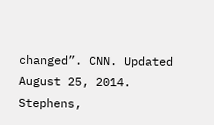changed”. CNN. Updated August 25, 2014.
Stephens,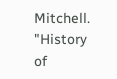Mitchell. "History of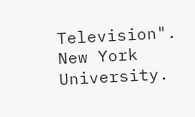Television". New York University.